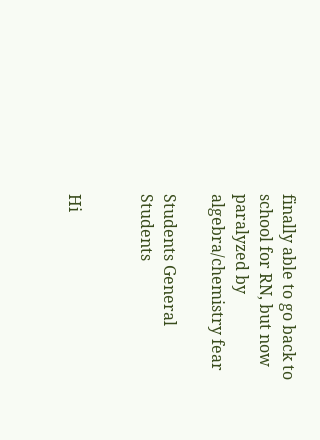finally able to go back to school for RN, but now paralyzed by algebra/chemistry fear

Students General Students


Hi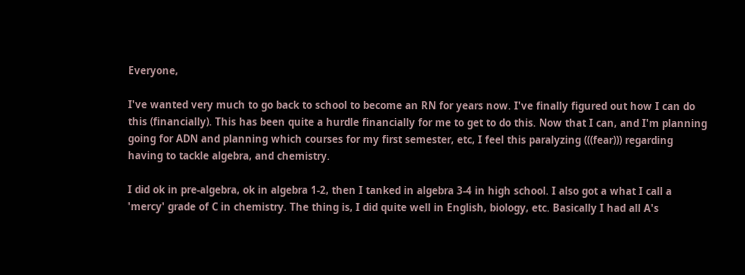Everyone,

I've wanted very much to go back to school to become an RN for years now. I've finally figured out how I can do this (financially). This has been quite a hurdle financially for me to get to do this. Now that I can, and I'm planning going for ADN and planning which courses for my first semester, etc, I feel this paralyzing (((fear))) regarding having to tackle algebra, and chemistry.

I did ok in pre-algebra, ok in algebra 1-2, then I tanked in algebra 3-4 in high school. I also got a what I call a 'mercy' grade of C in chemistry. The thing is, I did quite well in English, biology, etc. Basically I had all A's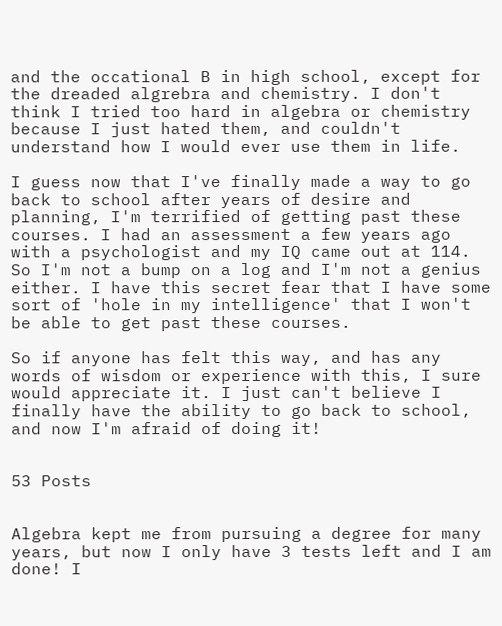and the occational B in high school, except for the dreaded algrebra and chemistry. I don't think I tried too hard in algebra or chemistry because I just hated them, and couldn't understand how I would ever use them in life.

I guess now that I've finally made a way to go back to school after years of desire and planning, I'm terrified of getting past these courses. I had an assessment a few years ago with a psychologist and my IQ came out at 114. So I'm not a bump on a log and I'm not a genius either. I have this secret fear that I have some sort of 'hole in my intelligence' that I won't be able to get past these courses.

So if anyone has felt this way, and has any words of wisdom or experience with this, I sure would appreciate it. I just can't believe I finally have the ability to go back to school, and now I'm afraid of doing it!


53 Posts


Algebra kept me from pursuing a degree for many years, but now I only have 3 tests left and I am done! I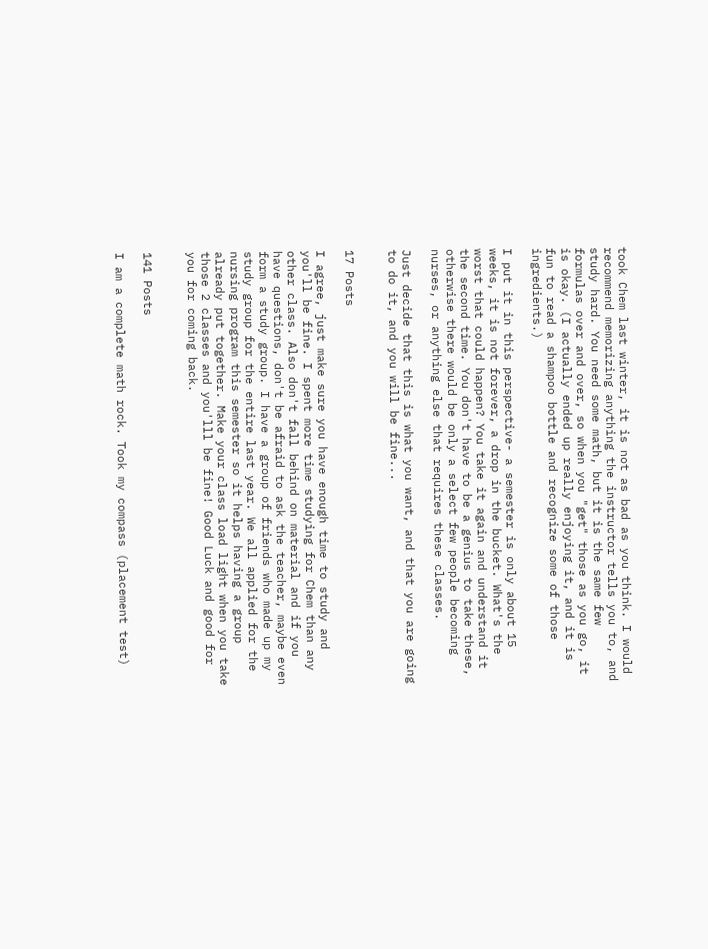took Chem last winter, it is not as bad as you think. I would recommend memorizing anything the instructor tells you to, and study hard. You need some math, but it is the same few formulas over and over, so when you "get" those as you go, it is okay. (I actually ended up really enjoying it, and it is fun to read a shampoo bottle and recognize some of those ingredients.)

I put it in this perspective- a semester is only about 15 weeks, it is not forever, a drop in the bucket. What's the worst that could happen? You take it again and understand it the second time. You don't have to be a genius to take these, otherwise there would be only a select few people becoming nurses, or anything else that requires these classes.

Just decide that this is what you want, and that you are going to do it, and you will be fine...


17 Posts

I agree, just make sure you have enough time to study and you'll be fine. I spent more time studying for Chem than any other class. Also don't fall behind on material and if you have questions, don't be afraid to ask the teacher, maybe even form a study group. I have a group of friends who made up my study group for the entire last year. We all applied for the nursing program this semester so it helps having a group already put together. Make your class load light when you take those 2 classes and you'lll be fine! Good Luck and good for you for coming back.


141 Posts

I am a complete math rock. Took my compass (placement test)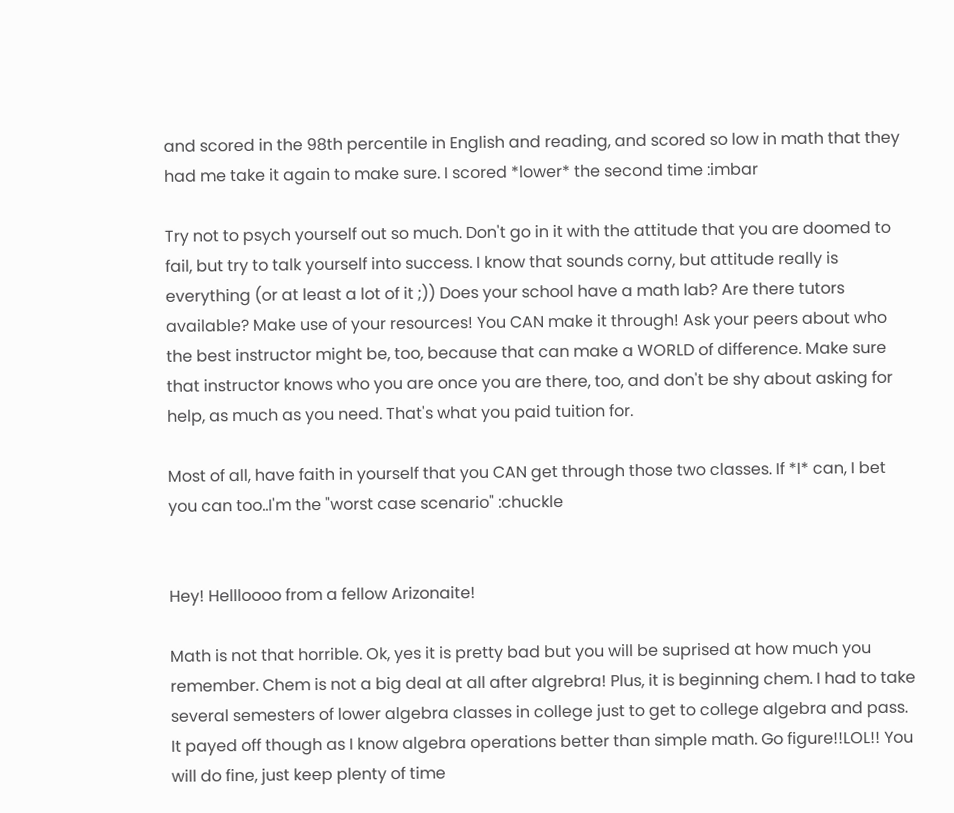and scored in the 98th percentile in English and reading, and scored so low in math that they had me take it again to make sure. I scored *lower* the second time :imbar

Try not to psych yourself out so much. Don't go in it with the attitude that you are doomed to fail, but try to talk yourself into success. I know that sounds corny, but attitude really is everything (or at least a lot of it ;)) Does your school have a math lab? Are there tutors available? Make use of your resources! You CAN make it through! Ask your peers about who the best instructor might be, too, because that can make a WORLD of difference. Make sure that instructor knows who you are once you are there, too, and don't be shy about asking for help, as much as you need. That's what you paid tuition for.

Most of all, have faith in yourself that you CAN get through those two classes. If *I* can, I bet you can too..I'm the "worst case scenario" :chuckle


Hey! Hellloooo from a fellow Arizonaite!

Math is not that horrible. Ok, yes it is pretty bad but you will be suprised at how much you remember. Chem is not a big deal at all after algrebra! Plus, it is beginning chem. I had to take several semesters of lower algebra classes in college just to get to college algebra and pass. It payed off though as I know algebra operations better than simple math. Go figure!!LOL!! You will do fine, just keep plenty of time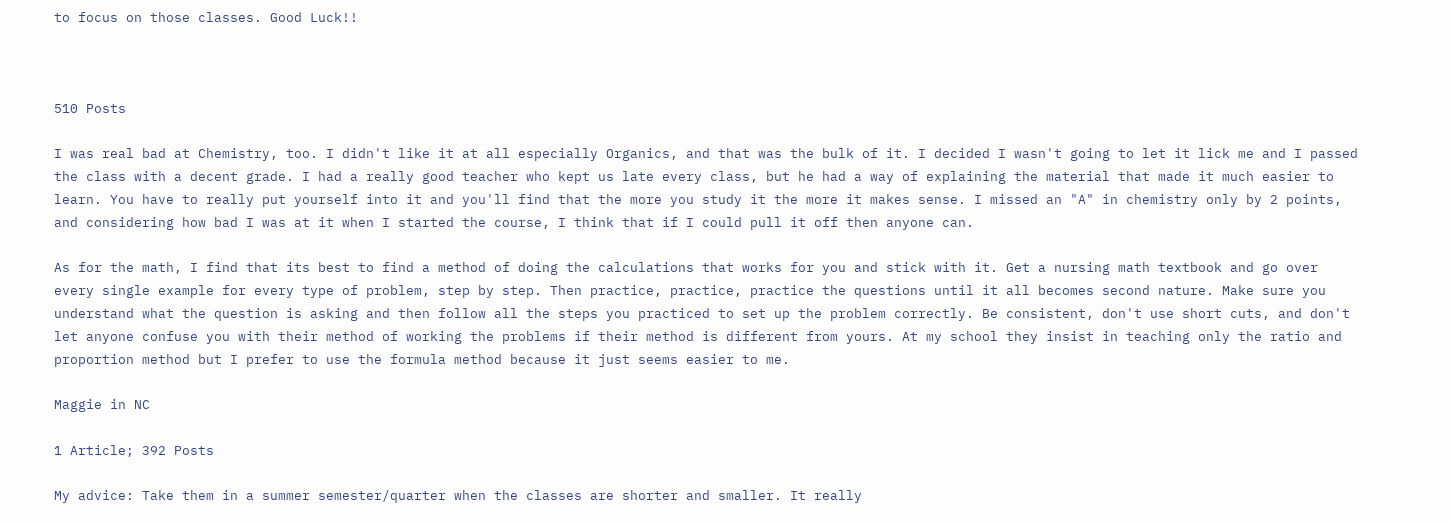to focus on those classes. Good Luck!!



510 Posts

I was real bad at Chemistry, too. I didn't like it at all especially Organics, and that was the bulk of it. I decided I wasn't going to let it lick me and I passed the class with a decent grade. I had a really good teacher who kept us late every class, but he had a way of explaining the material that made it much easier to learn. You have to really put yourself into it and you'll find that the more you study it the more it makes sense. I missed an "A" in chemistry only by 2 points, and considering how bad I was at it when I started the course, I think that if I could pull it off then anyone can.

As for the math, I find that its best to find a method of doing the calculations that works for you and stick with it. Get a nursing math textbook and go over every single example for every type of problem, step by step. Then practice, practice, practice the questions until it all becomes second nature. Make sure you understand what the question is asking and then follow all the steps you practiced to set up the problem correctly. Be consistent, don't use short cuts, and don't let anyone confuse you with their method of working the problems if their method is different from yours. At my school they insist in teaching only the ratio and proportion method but I prefer to use the formula method because it just seems easier to me.

Maggie in NC

1 Article; 392 Posts

My advice: Take them in a summer semester/quarter when the classes are shorter and smaller. It really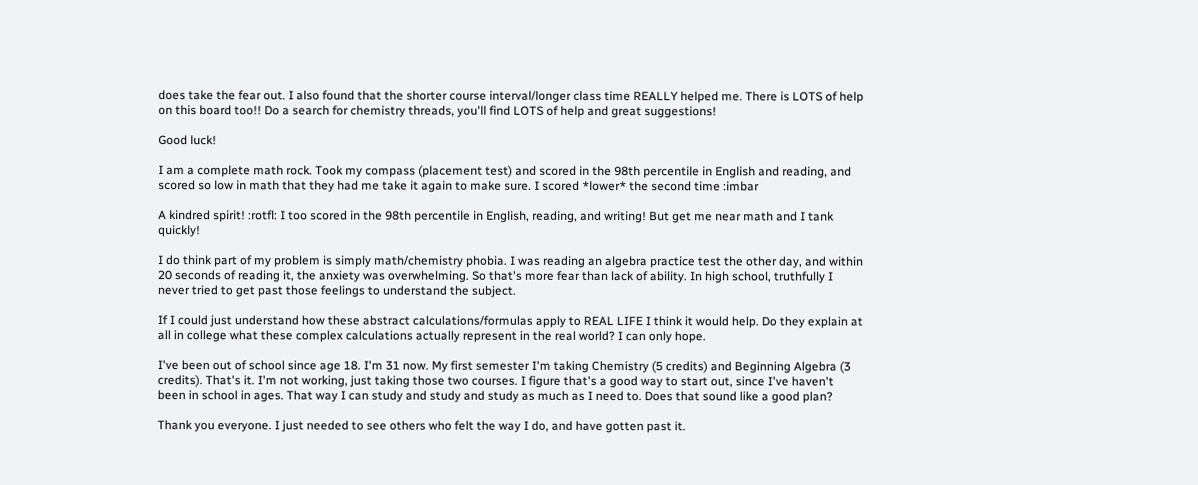does take the fear out. I also found that the shorter course interval/longer class time REALLY helped me. There is LOTS of help on this board too!! Do a search for chemistry threads, you'll find LOTS of help and great suggestions!

Good luck!

I am a complete math rock. Took my compass (placement test) and scored in the 98th percentile in English and reading, and scored so low in math that they had me take it again to make sure. I scored *lower* the second time :imbar

A kindred spirit! :rotfl: I too scored in the 98th percentile in English, reading, and writing! But get me near math and I tank quickly!

I do think part of my problem is simply math/chemistry phobia. I was reading an algebra practice test the other day, and within 20 seconds of reading it, the anxiety was overwhelming. So that's more fear than lack of ability. In high school, truthfully I never tried to get past those feelings to understand the subject.

If I could just understand how these abstract calculations/formulas apply to REAL LIFE I think it would help. Do they explain at all in college what these complex calculations actually represent in the real world? I can only hope.

I've been out of school since age 18. I'm 31 now. My first semester I'm taking Chemistry (5 credits) and Beginning Algebra (3 credits). That's it. I'm not working, just taking those two courses. I figure that's a good way to start out, since I've haven't been in school in ages. That way I can study and study and study as much as I need to. Does that sound like a good plan?

Thank you everyone. I just needed to see others who felt the way I do, and have gotten past it.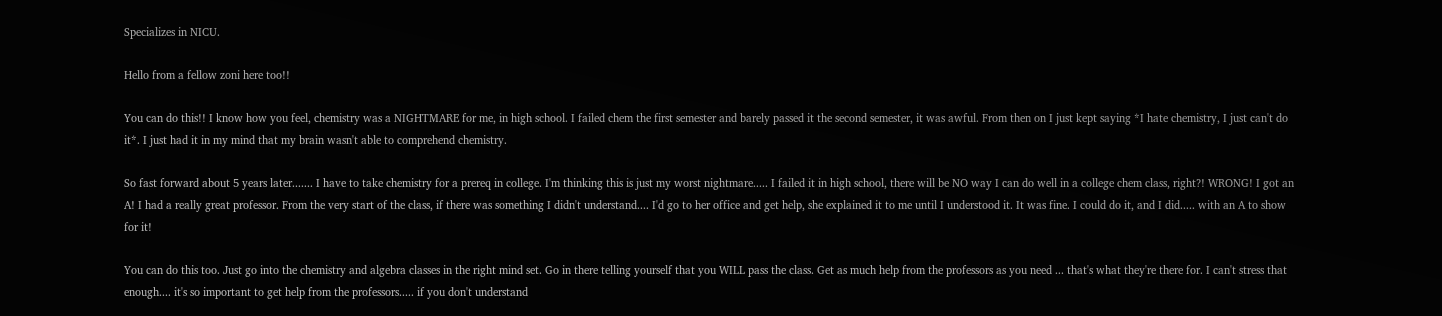Specializes in NICU.

Hello from a fellow zoni here too!!

You can do this!! I know how you feel, chemistry was a NIGHTMARE for me, in high school. I failed chem the first semester and barely passed it the second semester, it was awful. From then on I just kept saying *I hate chemistry, I just can't do it*. I just had it in my mind that my brain wasn't able to comprehend chemistry.

So fast forward about 5 years later....... I have to take chemistry for a prereq in college. I'm thinking this is just my worst nightmare..... I failed it in high school, there will be NO way I can do well in a college chem class, right?! WRONG! I got an A! I had a really great professor. From the very start of the class, if there was something I didn't understand.... I'd go to her office and get help, she explained it to me until I understood it. It was fine. I could do it, and I did..... with an A to show for it!

You can do this too. Just go into the chemistry and algebra classes in the right mind set. Go in there telling yourself that you WILL pass the class. Get as much help from the professors as you need ... that's what they're there for. I can't stress that enough.... it's so important to get help from the professors..... if you don't understand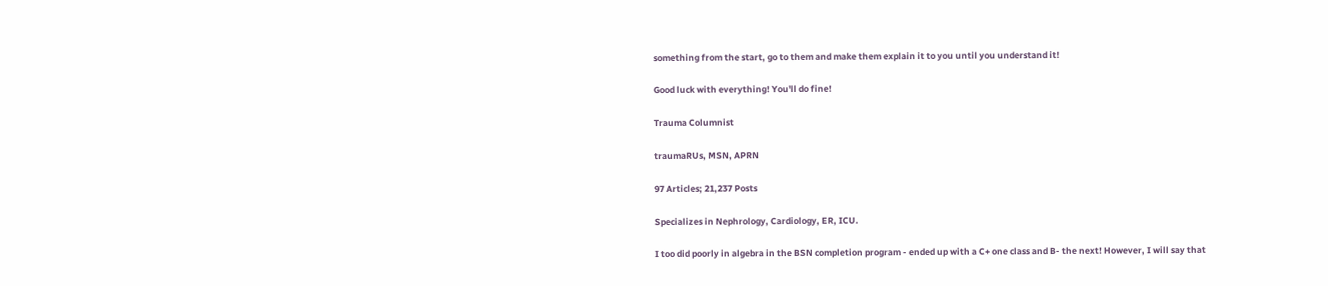something from the start, go to them and make them explain it to you until you understand it!

Good luck with everything! You'll do fine!

Trauma Columnist

traumaRUs, MSN, APRN

97 Articles; 21,237 Posts

Specializes in Nephrology, Cardiology, ER, ICU.

I too did poorly in algebra in the BSN completion program - ended up with a C+ one class and B- the next! However, I will say that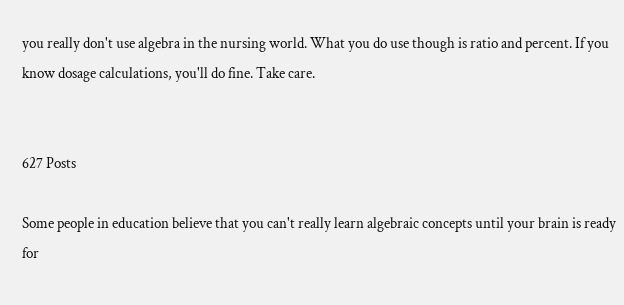you really don't use algebra in the nursing world. What you do use though is ratio and percent. If you know dosage calculations, you'll do fine. Take care.


627 Posts

Some people in education believe that you can't really learn algebraic concepts until your brain is ready for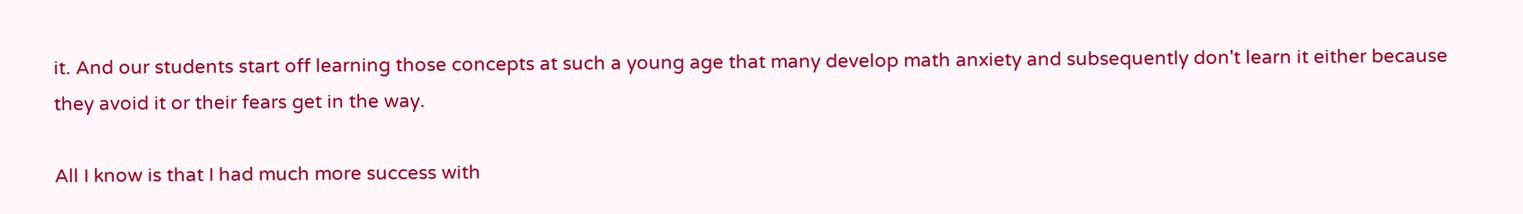it. And our students start off learning those concepts at such a young age that many develop math anxiety and subsequently don't learn it either because they avoid it or their fears get in the way.

All I know is that I had much more success with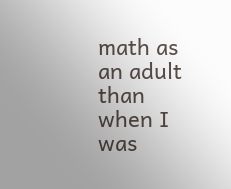math as an adult than when I was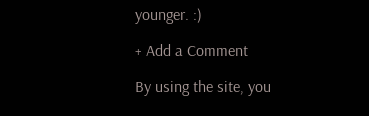younger. :)

+ Add a Comment

By using the site, you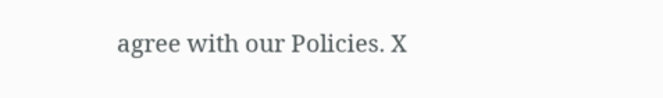agree with our Policies. X